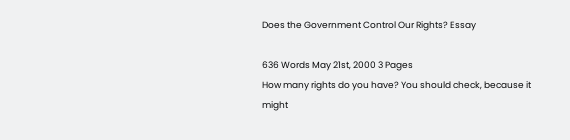Does the Government Control Our Rights? Essay

636 Words May 21st, 2000 3 Pages
How many rights do you have? You should check, because it might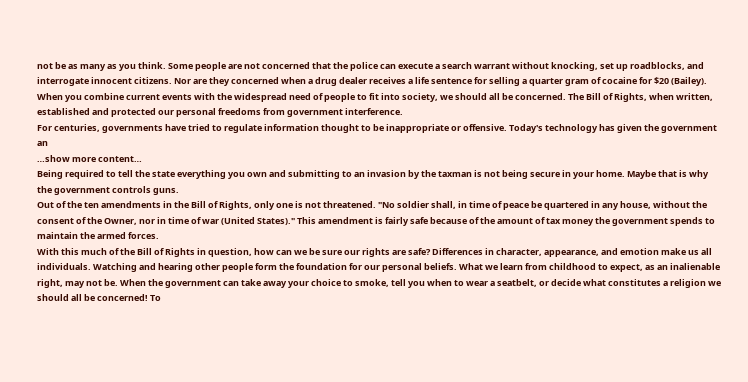not be as many as you think. Some people are not concerned that the police can execute a search warrant without knocking, set up roadblocks, and interrogate innocent citizens. Nor are they concerned when a drug dealer receives a life sentence for selling a quarter gram of cocaine for $20 (Bailey). When you combine current events with the widespread need of people to fit into society, we should all be concerned. The Bill of Rights, when written, established and protected our personal freedoms from government interference.
For centuries, governments have tried to regulate information thought to be inappropriate or offensive. Today's technology has given the government an
…show more content…
Being required to tell the state everything you own and submitting to an invasion by the taxman is not being secure in your home. Maybe that is why the government controls guns.
Out of the ten amendments in the Bill of Rights, only one is not threatened. "No soldier shall, in time of peace be quartered in any house, without the consent of the Owner, nor in time of war (United States)." This amendment is fairly safe because of the amount of tax money the government spends to maintain the armed forces.
With this much of the Bill of Rights in question, how can we be sure our rights are safe? Differences in character, appearance, and emotion make us all individuals. Watching and hearing other people form the foundation for our personal beliefs. What we learn from childhood to expect, as an inalienable right, may not be. When the government can take away your choice to smoke, tell you when to wear a seatbelt, or decide what constitutes a religion we should all be concerned! To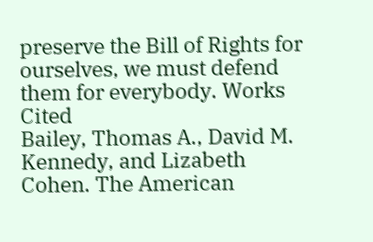preserve the Bill of Rights for ourselves, we must defend them for everybody. Works Cited
Bailey, Thomas A., David M. Kennedy, and Lizabeth Cohen. The American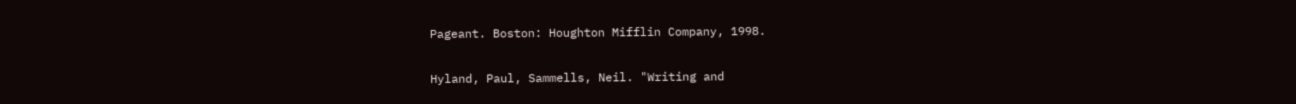Pageant. Boston: Houghton Mifflin Company, 1998.

Hyland, Paul, Sammells, Neil. "Writing and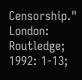Censorship." London: Routledge; 1992: 1-13;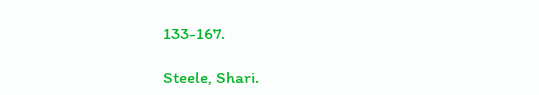133-167.

Steele, Shari.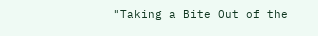"Taking a Bite Out of the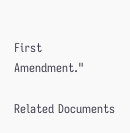First Amendment."

Related Documents